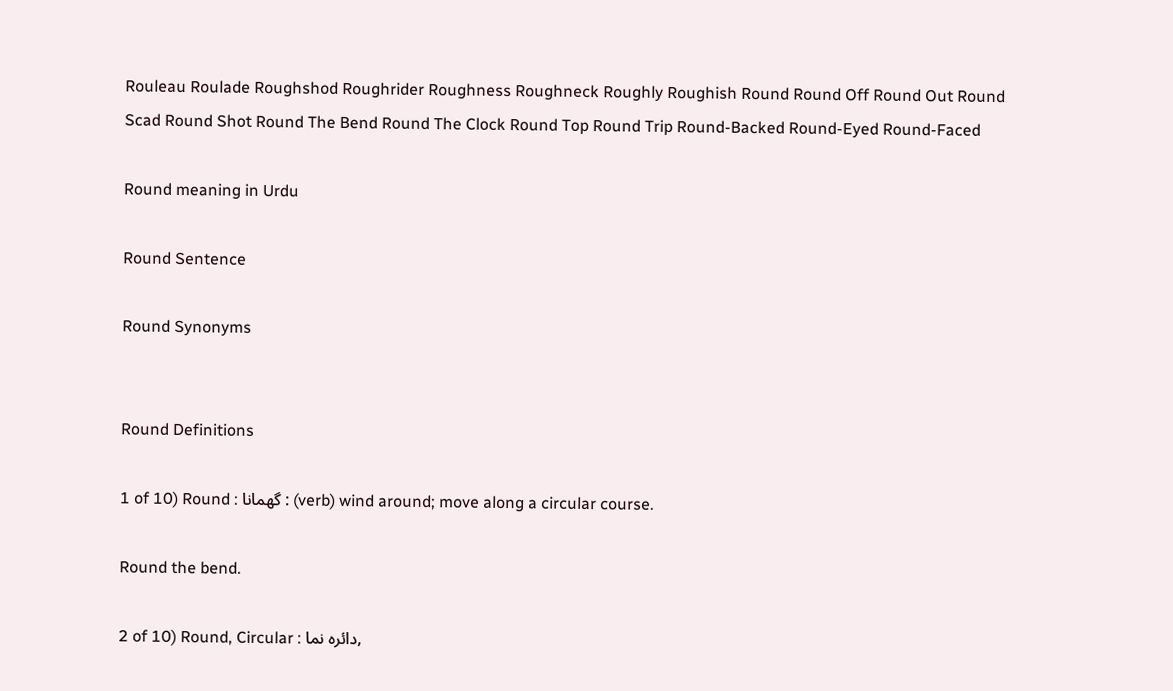Rouleau Roulade Roughshod Roughrider Roughness Roughneck Roughly Roughish Round Round Off Round Out Round Scad Round Shot Round The Bend Round The Clock Round Top Round Trip Round-Backed Round-Eyed Round-Faced

Round meaning in Urdu

Round Sentence

Round Synonyms


Round Definitions

1 of 10) Round : گھمانا : (verb) wind around; move along a circular course.

Round the bend.

2 of 10) Round, Circular : دائرہ نما,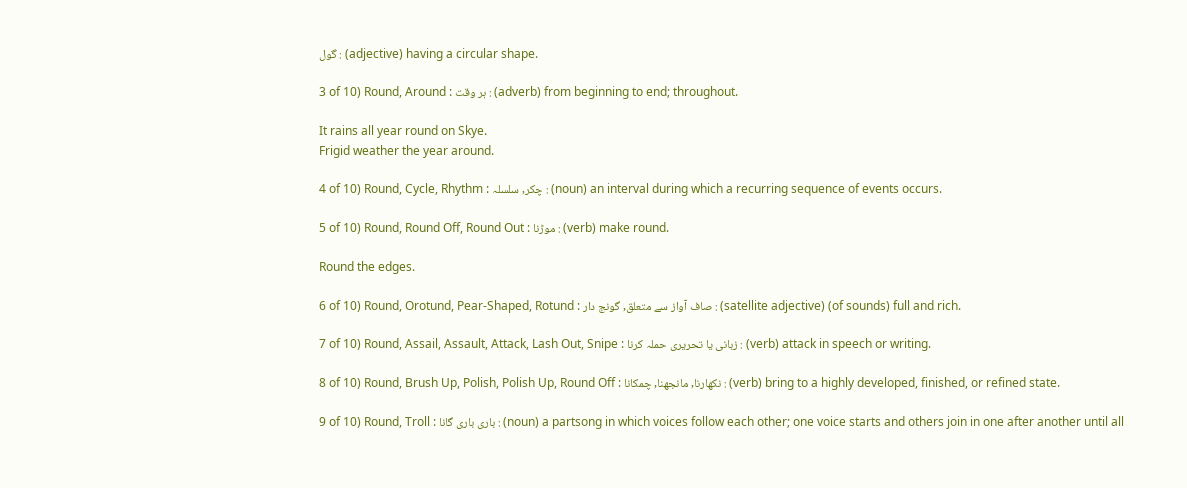گول : (adjective) having a circular shape.

3 of 10) Round, Around : ہر وقت : (adverb) from beginning to end; throughout.

It rains all year round on Skye.
Frigid weather the year around.

4 of 10) Round, Cycle, Rhythm : چکر, سلسلہ : (noun) an interval during which a recurring sequence of events occurs.

5 of 10) Round, Round Off, Round Out : موڑنا : (verb) make round.

Round the edges.

6 of 10) Round, Orotund, Pear-Shaped, Rotund : صاف آواز سے متعلق, گونج دار : (satellite adjective) (of sounds) full and rich.

7 of 10) Round, Assail, Assault, Attack, Lash Out, Snipe : زبانی یا تحریری حملہ کرنا : (verb) attack in speech or writing.

8 of 10) Round, Brush Up, Polish, Polish Up, Round Off : نکھارنا, مانجھنا, چمکانا : (verb) bring to a highly developed, finished, or refined state.

9 of 10) Round, Troll : باری باری گانا : (noun) a partsong in which voices follow each other; one voice starts and others join in one after another until all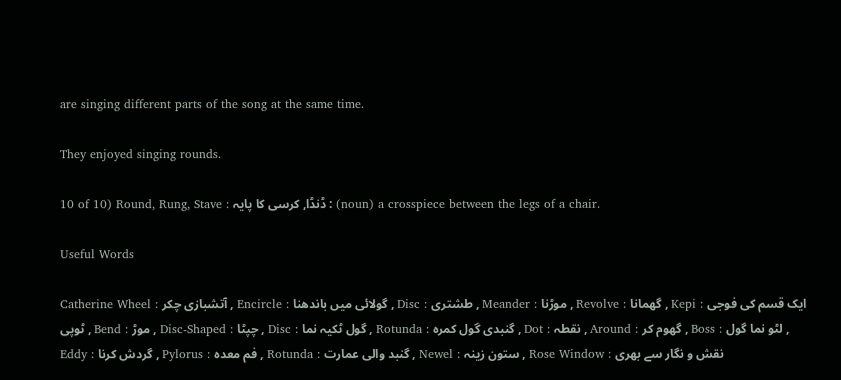are singing different parts of the song at the same time.

They enjoyed singing rounds.

10 of 10) Round, Rung, Stave : ڈنڈا, کرسی کا پایہ : (noun) a crosspiece between the legs of a chair.

Useful Words

Catherine Wheel : آتشبازی چکر , Encircle : گولائی میں باندھنا , Disc : طشتری , Meander : موڑنا , Revolve : گھمانا , Kepi : ایک قسم کی فوجی ٹوپی , Bend : موڑ , Disc-Shaped : چپٹا , Disc : گول ٹکیہ نما , Rotunda : گنبدی گول کمرہ , Dot : نقطہ , Around : گھوم کر , Boss : لٹو نما گول , Eddy : گردش کرنا , Pylorus : فم معدہ , Rotunda : گنبد والی عمارت , Newel : ستون زینہ , Rose Window : نقش و نگار سے بھری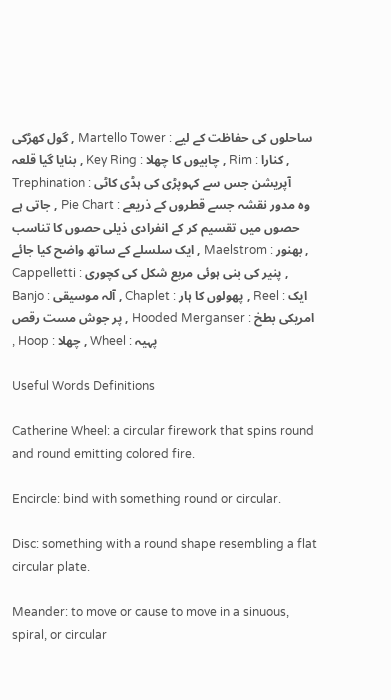گول کھڑکی , Martello Tower : ساحلوں کی حفاظت کے لیے بنایا گیا قلعہ , Key Ring : چابیوں کا چھلا , Rim : کنارا , Trephination : آپریشن جس سے کہوپڑی کی ہڈی کاٹی جاتی ہے , Pie Chart : وہ مدور نقشہ جسے قطروں کے ذریعے حصوں میں تقسیم کر کے انفرادی ذیلی حصوں کا تناسب ایک سلسلے کے ساتھ واضح کیا جائے , Maelstrom : بھنور , Cappelletti : پنیر کی بنی ہوئی مربع شکل کی کچوری , Banjo : آلہ موسیقی , Chaplet : پھولوں کا ہار , Reel : ایک پر جوش مست رقص , Hooded Merganser : امریکی بطخ , Hoop : چھلا , Wheel : پہیہ

Useful Words Definitions

Catherine Wheel: a circular firework that spins round and round emitting colored fire.

Encircle: bind with something round or circular.

Disc: something with a round shape resembling a flat circular plate.

Meander: to move or cause to move in a sinuous, spiral, or circular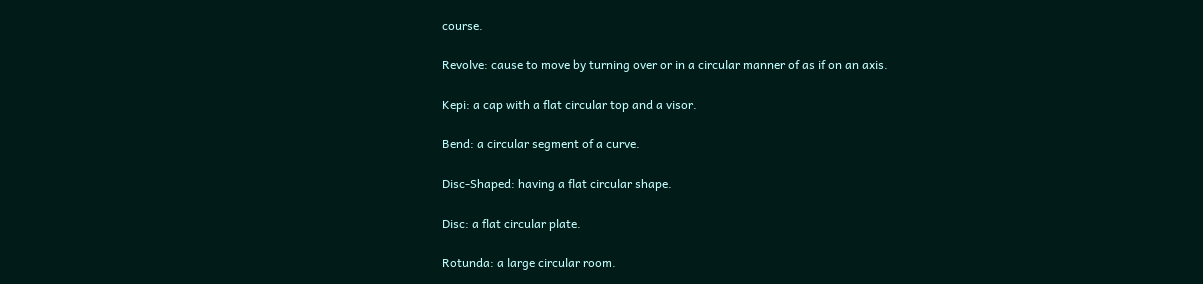course.

Revolve: cause to move by turning over or in a circular manner of as if on an axis.

Kepi: a cap with a flat circular top and a visor.

Bend: a circular segment of a curve.

Disc-Shaped: having a flat circular shape.

Disc: a flat circular plate.

Rotunda: a large circular room.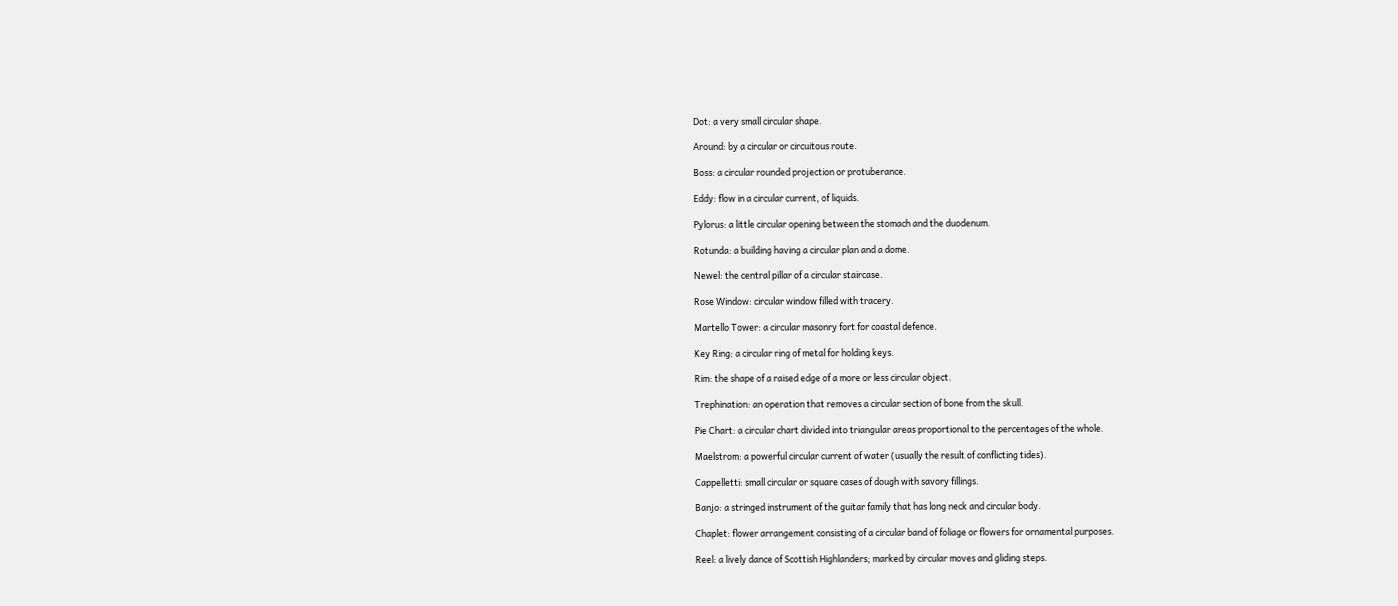Dot: a very small circular shape.

Around: by a circular or circuitous route.

Boss: a circular rounded projection or protuberance.

Eddy: flow in a circular current, of liquids.

Pylorus: a little circular opening between the stomach and the duodenum.

Rotunda: a building having a circular plan and a dome.

Newel: the central pillar of a circular staircase.

Rose Window: circular window filled with tracery.

Martello Tower: a circular masonry fort for coastal defence.

Key Ring: a circular ring of metal for holding keys.

Rim: the shape of a raised edge of a more or less circular object.

Trephination: an operation that removes a circular section of bone from the skull.

Pie Chart: a circular chart divided into triangular areas proportional to the percentages of the whole.

Maelstrom: a powerful circular current of water (usually the result of conflicting tides).

Cappelletti: small circular or square cases of dough with savory fillings.

Banjo: a stringed instrument of the guitar family that has long neck and circular body.

Chaplet: flower arrangement consisting of a circular band of foliage or flowers for ornamental purposes.

Reel: a lively dance of Scottish Highlanders; marked by circular moves and gliding steps.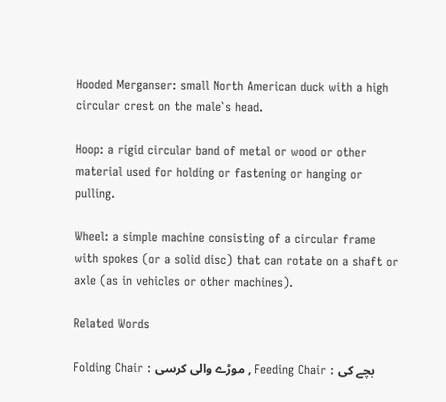Hooded Merganser: small North American duck with a high circular crest on the male`s head.

Hoop: a rigid circular band of metal or wood or other material used for holding or fastening or hanging or pulling.

Wheel: a simple machine consisting of a circular frame with spokes (or a solid disc) that can rotate on a shaft or axle (as in vehicles or other machines).

Related Words

Folding Chair : موڑے والی کرسی , Feeding Chair : بچے کی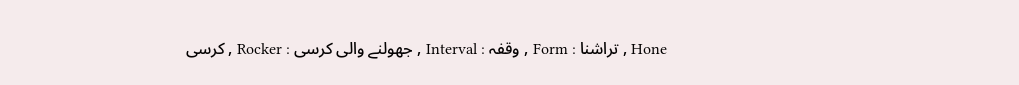کرسی , Rocker : جھولنے والی کرسی , Interval : وقفہ , Form : تراشنا , Hone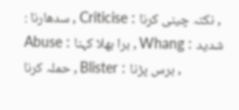: سدھارنا , Criticise : نکتہ چینی کرنا , Abuse : برا بھلا کہنا , Whang : شدید حملہ کرنا , Blister : برس پڑنا ,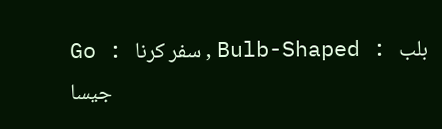Go : سفر کرنا , Bulb-Shaped : بلب جیسا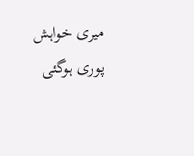میری خواہش پوری ہوگئی